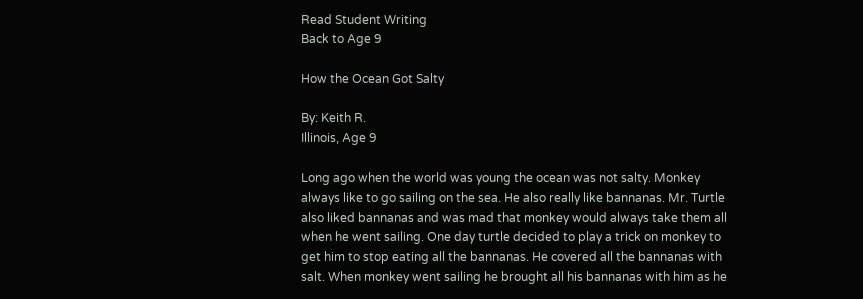Read Student Writing
Back to Age 9

How the Ocean Got Salty

By: Keith R.
Illinois, Age 9

Long ago when the world was young the ocean was not salty. Monkey always like to go sailing on the sea. He also really like bannanas. Mr. Turtle also liked bannanas and was mad that monkey would always take them all when he went sailing. One day turtle decided to play a trick on monkey to get him to stop eating all the bannanas. He covered all the bannanas with salt. When monkey went sailing he brought all his bannanas with him as he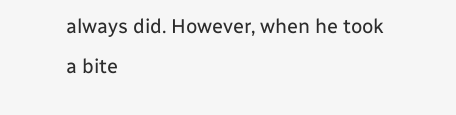always did. However, when he took a bite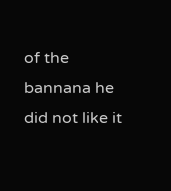of the bannana he did not like it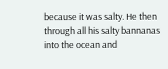because it was salty. He then through all his salty bannanas into the ocean and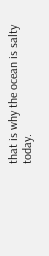that is why the ocean is salty today.